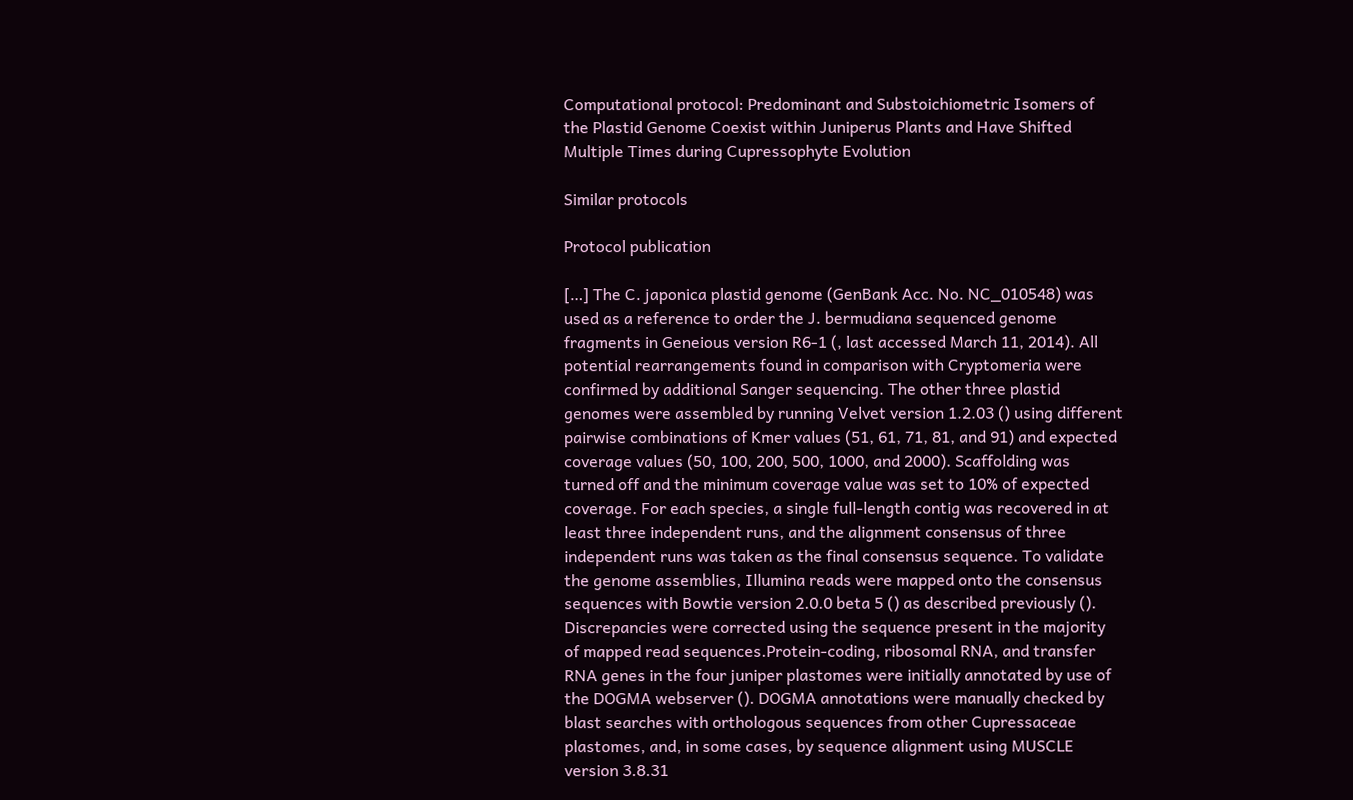Computational protocol: Predominant and Substoichiometric Isomers of the Plastid Genome Coexist within Juniperus Plants and Have Shifted Multiple Times during Cupressophyte Evolution

Similar protocols

Protocol publication

[…] The C. japonica plastid genome (GenBank Acc. No. NC_010548) was used as a reference to order the J. bermudiana sequenced genome fragments in Geneious version R6-1 (, last accessed March 11, 2014). All potential rearrangements found in comparison with Cryptomeria were confirmed by additional Sanger sequencing. The other three plastid genomes were assembled by running Velvet version 1.2.03 () using different pairwise combinations of Kmer values (51, 61, 71, 81, and 91) and expected coverage values (50, 100, 200, 500, 1000, and 2000). Scaffolding was turned off and the minimum coverage value was set to 10% of expected coverage. For each species, a single full-length contig was recovered in at least three independent runs, and the alignment consensus of three independent runs was taken as the final consensus sequence. To validate the genome assemblies, Illumina reads were mapped onto the consensus sequences with Bowtie version 2.0.0 beta 5 () as described previously (). Discrepancies were corrected using the sequence present in the majority of mapped read sequences.Protein-coding, ribosomal RNA, and transfer RNA genes in the four juniper plastomes were initially annotated by use of the DOGMA webserver (). DOGMA annotations were manually checked by blast searches with orthologous sequences from other Cupressaceae plastomes, and, in some cases, by sequence alignment using MUSCLE version 3.8.31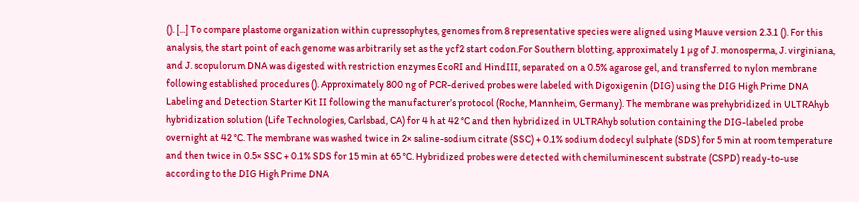(). [...] To compare plastome organization within cupressophytes, genomes from 8 representative species were aligned using Mauve version 2.3.1 (). For this analysis, the start point of each genome was arbitrarily set as the ycf2 start codon.For Southern blotting, approximately 1 µg of J. monosperma, J. virginiana, and J. scopulorum DNA was digested with restriction enzymes EcoRI and HindIII, separated on a 0.5% agarose gel, and transferred to nylon membrane following established procedures (). Approximately 800 ng of PCR-derived probes were labeled with Digoxigenin (DIG) using the DIG High Prime DNA Labeling and Detection Starter Kit II following the manufacturer’s protocol (Roche, Mannheim, Germany). The membrane was prehybridized in ULTRAhyb hybridization solution (Life Technologies, Carlsbad, CA) for 4 h at 42 °C and then hybridized in ULTRAhyb solution containing the DIG-labeled probe overnight at 42 °C. The membrane was washed twice in 2× saline-sodium citrate (SSC) + 0.1% sodium dodecyl sulphate (SDS) for 5 min at room temperature and then twice in 0.5× SSC + 0.1% SDS for 15 min at 65 °C. Hybridized probes were detected with chemiluminescent substrate (CSPD) ready-to-use according to the DIG High Prime DNA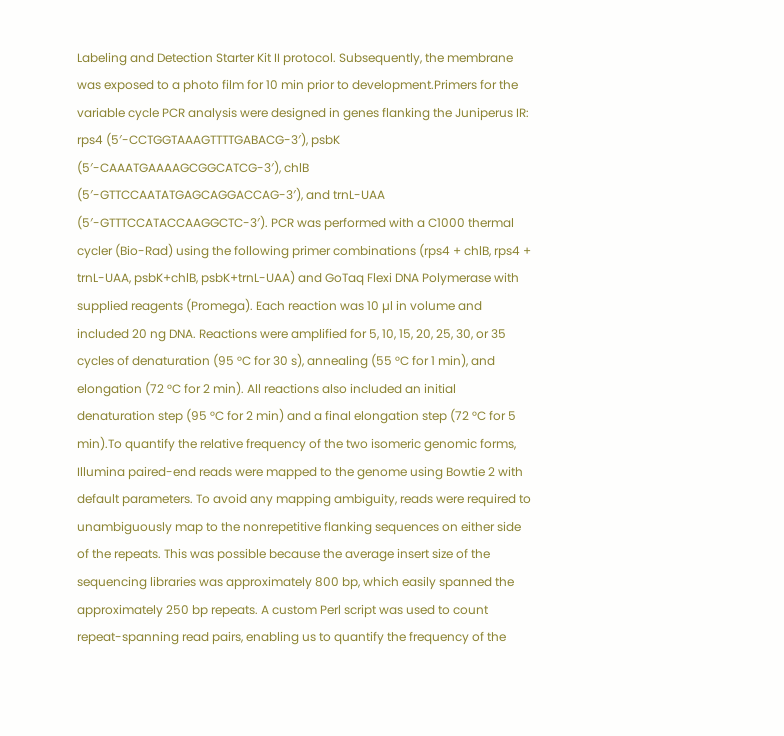Labeling and Detection Starter Kit II protocol. Subsequently, the membrane was exposed to a photo film for 10 min prior to development.Primers for the variable cycle PCR analysis were designed in genes flanking the Juniperus IR: rps4 (5′-CCTGGTAAAGTTTTGABACG-3′), psbK (5′-CAAATGAAAAGCGGCATCG-3′), chlB (5′-GTTCCAATATGAGCAGGACCAG-3′), and trnL-UAA (5′-GTTTCCATACCAAGGCTC-3′). PCR was performed with a C1000 thermal cycler (Bio-Rad) using the following primer combinations (rps4 + chlB, rps4 + trnL-UAA, psbK+chlB, psbK+trnL-UAA) and GoTaq Flexi DNA Polymerase with supplied reagents (Promega). Each reaction was 10 µl in volume and included 20 ng DNA. Reactions were amplified for 5, 10, 15, 20, 25, 30, or 35 cycles of denaturation (95 °C for 30 s), annealing (55 °C for 1 min), and elongation (72 °C for 2 min). All reactions also included an initial denaturation step (95 °C for 2 min) and a final elongation step (72 °C for 5 min).To quantify the relative frequency of the two isomeric genomic forms, Illumina paired-end reads were mapped to the genome using Bowtie 2 with default parameters. To avoid any mapping ambiguity, reads were required to unambiguously map to the nonrepetitive flanking sequences on either side of the repeats. This was possible because the average insert size of the sequencing libraries was approximately 800 bp, which easily spanned the approximately 250 bp repeats. A custom Perl script was used to count repeat-spanning read pairs, enabling us to quantify the frequency of the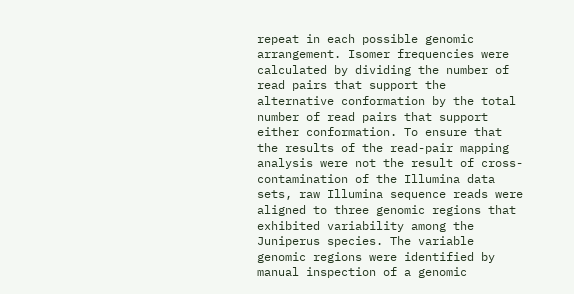repeat in each possible genomic arrangement. Isomer frequencies were calculated by dividing the number of read pairs that support the alternative conformation by the total number of read pairs that support either conformation. To ensure that the results of the read-pair mapping analysis were not the result of cross-contamination of the Illumina data sets, raw Illumina sequence reads were aligned to three genomic regions that exhibited variability among the Juniperus species. The variable genomic regions were identified by manual inspection of a genomic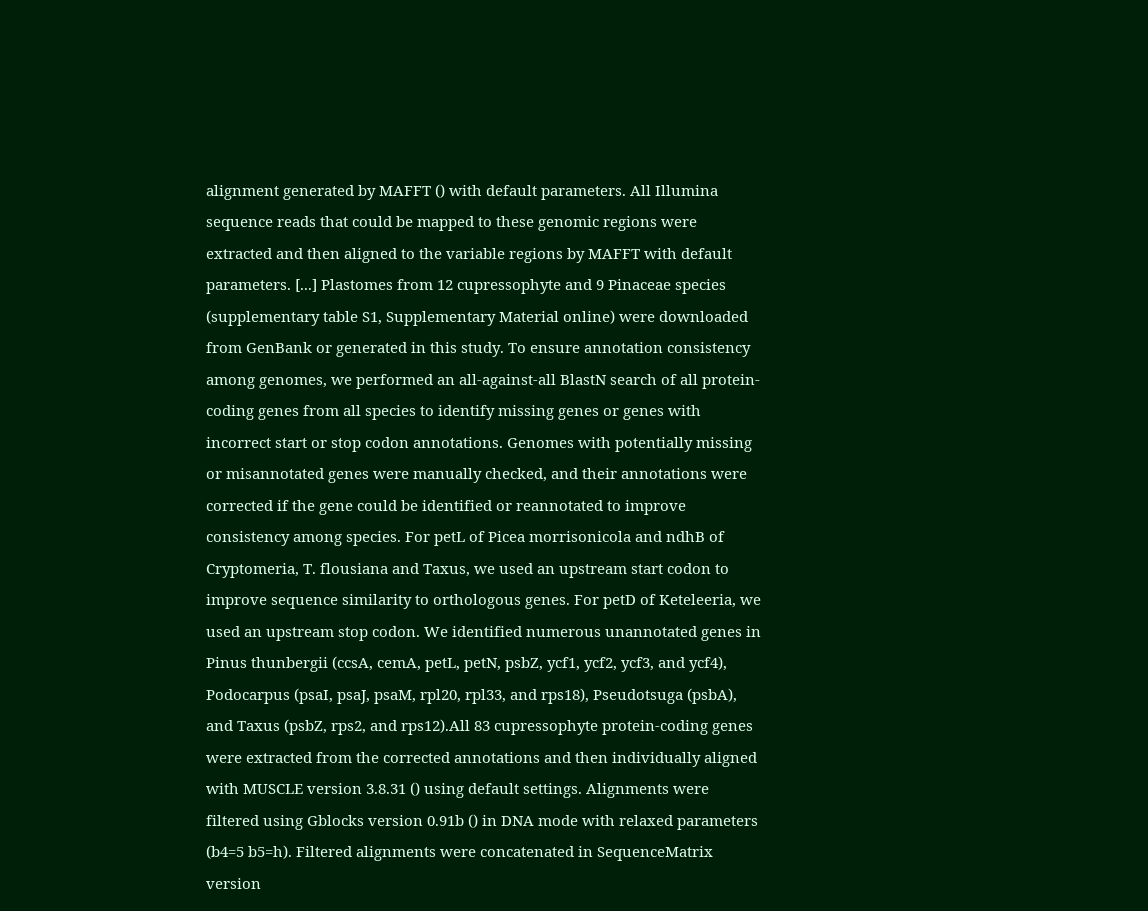alignment generated by MAFFT () with default parameters. All Illumina sequence reads that could be mapped to these genomic regions were extracted and then aligned to the variable regions by MAFFT with default parameters. [...] Plastomes from 12 cupressophyte and 9 Pinaceae species (supplementary table S1, Supplementary Material online) were downloaded from GenBank or generated in this study. To ensure annotation consistency among genomes, we performed an all-against-all BlastN search of all protein-coding genes from all species to identify missing genes or genes with incorrect start or stop codon annotations. Genomes with potentially missing or misannotated genes were manually checked, and their annotations were corrected if the gene could be identified or reannotated to improve consistency among species. For petL of Picea morrisonicola and ndhB of Cryptomeria, T. flousiana and Taxus, we used an upstream start codon to improve sequence similarity to orthologous genes. For petD of Keteleeria, we used an upstream stop codon. We identified numerous unannotated genes in Pinus thunbergii (ccsA, cemA, petL, petN, psbZ, ycf1, ycf2, ycf3, and ycf4), Podocarpus (psaI, psaJ, psaM, rpl20, rpl33, and rps18), Pseudotsuga (psbA), and Taxus (psbZ, rps2, and rps12).All 83 cupressophyte protein-coding genes were extracted from the corrected annotations and then individually aligned with MUSCLE version 3.8.31 () using default settings. Alignments were filtered using Gblocks version 0.91b () in DNA mode with relaxed parameters (b4=5 b5=h). Filtered alignments were concatenated in SequenceMatrix version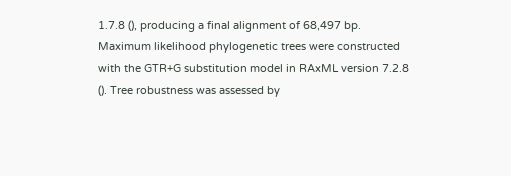1.7.8 (), producing a final alignment of 68,497 bp. Maximum likelihood phylogenetic trees were constructed with the GTR+G substitution model in RAxML version 7.2.8 (). Tree robustness was assessed by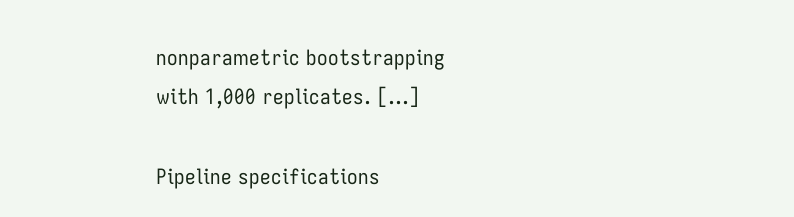nonparametric bootstrapping with 1,000 replicates. […]

Pipeline specifications